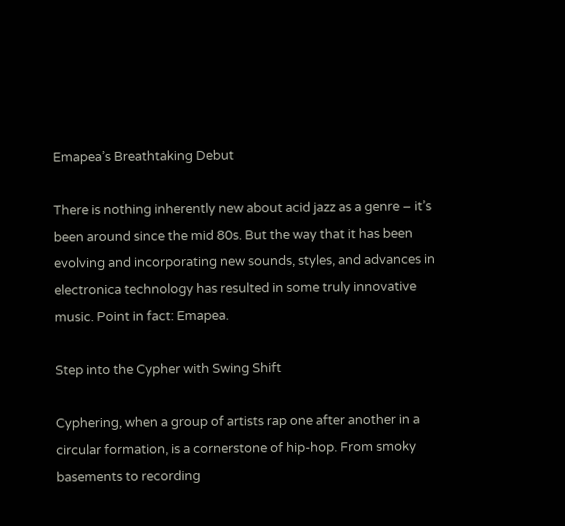Emapea’s Breathtaking Debut

There is nothing inherently new about acid jazz as a genre – it’s been around since the mid 80s. But the way that it has been evolving and incorporating new sounds, styles, and advances in electronica technology has resulted in some truly innovative music. Point in fact: Emapea.

Step into the Cypher with Swing Shift

Cyphering, when a group of artists rap one after another in a circular formation, is a cornerstone of hip-hop. From smoky basements to recording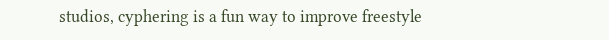studios, cyphering is a fun way to improve freestyle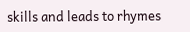skills and leads to rhymes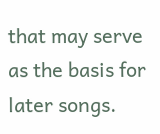that may serve as the basis for later songs.